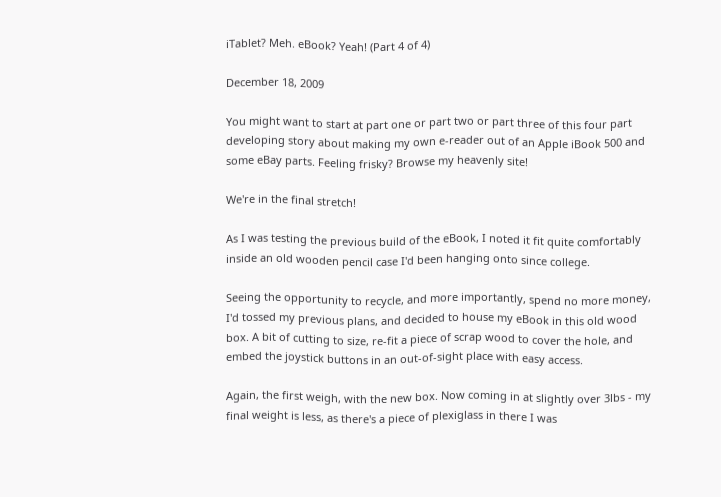iTablet? Meh. eBook? Yeah! (Part 4 of 4)

December 18, 2009

You might want to start at part one or part two or part three of this four part developing story about making my own e-reader out of an Apple iBook 500 and some eBay parts. Feeling frisky? Browse my heavenly site!

We're in the final stretch!

As I was testing the previous build of the eBook, I noted it fit quite comfortably inside an old wooden pencil case I'd been hanging onto since college.

Seeing the opportunity to recycle, and more importantly, spend no more money, I'd tossed my previous plans, and decided to house my eBook in this old wood box. A bit of cutting to size, re-fit a piece of scrap wood to cover the hole, and embed the joystick buttons in an out-of-sight place with easy access.

Again, the first weigh, with the new box. Now coming in at slightly over 3lbs - my final weight is less, as there's a piece of plexiglass in there I was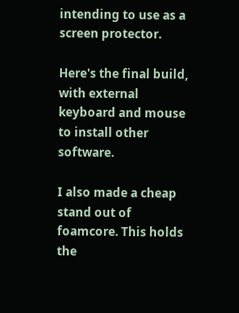intending to use as a screen protector.

Here's the final build, with external keyboard and mouse to install other software.

I also made a cheap stand out of foamcore. This holds the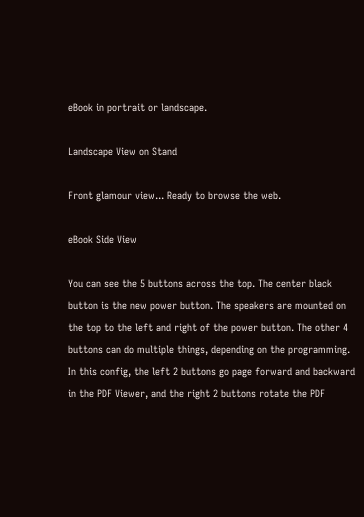eBook in portrait or landscape.

Landscape View on Stand

Front glamour view... Ready to browse the web.

eBook Side View

You can see the 5 buttons across the top. The center black button is the new power button. The speakers are mounted on the top to the left and right of the power button. The other 4 buttons can do multiple things, depending on the programming. In this config, the left 2 buttons go page forward and backward in the PDF Viewer, and the right 2 buttons rotate the PDF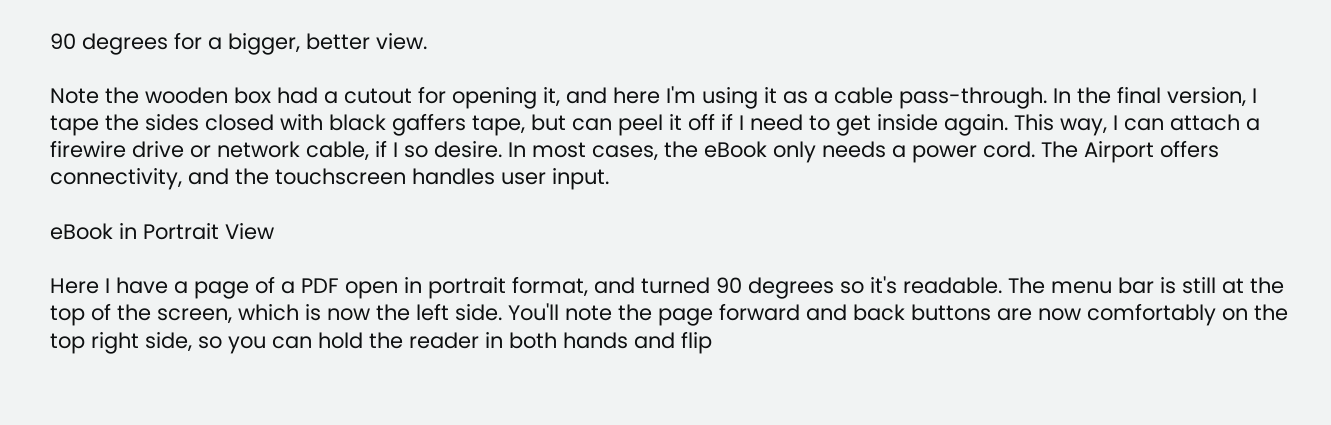90 degrees for a bigger, better view.

Note the wooden box had a cutout for opening it, and here I'm using it as a cable pass-through. In the final version, I tape the sides closed with black gaffers tape, but can peel it off if I need to get inside again. This way, I can attach a firewire drive or network cable, if I so desire. In most cases, the eBook only needs a power cord. The Airport offers connectivity, and the touchscreen handles user input.

eBook in Portrait View

Here I have a page of a PDF open in portrait format, and turned 90 degrees so it's readable. The menu bar is still at the top of the screen, which is now the left side. You'll note the page forward and back buttons are now comfortably on the top right side, so you can hold the reader in both hands and flip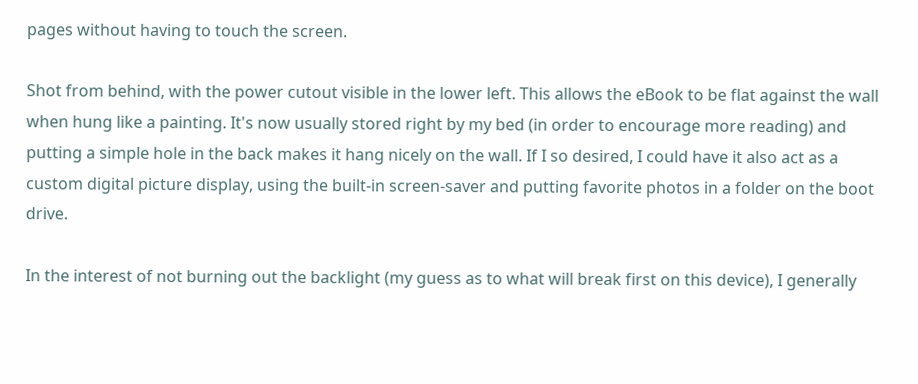pages without having to touch the screen.

Shot from behind, with the power cutout visible in the lower left. This allows the eBook to be flat against the wall when hung like a painting. It's now usually stored right by my bed (in order to encourage more reading) and putting a simple hole in the back makes it hang nicely on the wall. If I so desired, I could have it also act as a custom digital picture display, using the built-in screen-saver and putting favorite photos in a folder on the boot drive.

In the interest of not burning out the backlight (my guess as to what will break first on this device), I generally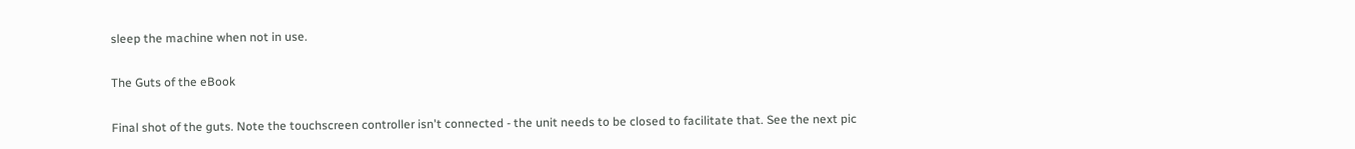sleep the machine when not in use.

The Guts of the eBook

Final shot of the guts. Note the touchscreen controller isn't connected - the unit needs to be closed to facilitate that. See the next pic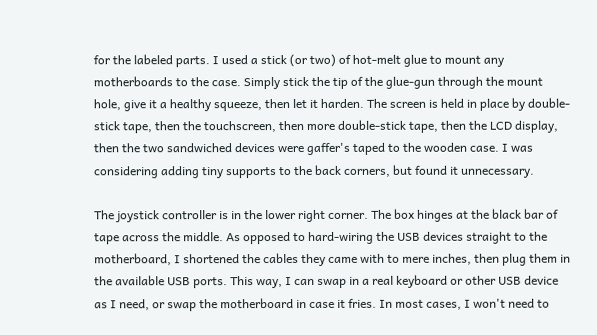for the labeled parts. I used a stick (or two) of hot-melt glue to mount any motherboards to the case. Simply stick the tip of the glue-gun through the mount hole, give it a healthy squeeze, then let it harden. The screen is held in place by double-stick tape, then the touchscreen, then more double-stick tape, then the LCD display, then the two sandwiched devices were gaffer's taped to the wooden case. I was considering adding tiny supports to the back corners, but found it unnecessary.

The joystick controller is in the lower right corner. The box hinges at the black bar of tape across the middle. As opposed to hard-wiring the USB devices straight to the motherboard, I shortened the cables they came with to mere inches, then plug them in the available USB ports. This way, I can swap in a real keyboard or other USB device as I need, or swap the motherboard in case it fries. In most cases, I won't need to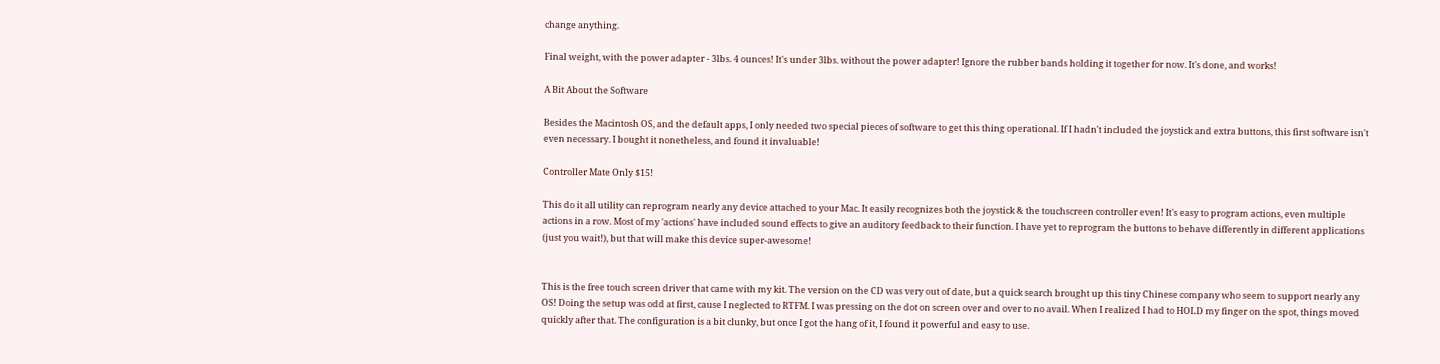change anything.

Final weight, with the power adapter - 3lbs. 4 ounces! It's under 3lbs. without the power adapter! Ignore the rubber bands holding it together for now. It's done, and works!

A Bit About the Software

Besides the Macintosh OS, and the default apps, I only needed two special pieces of software to get this thing operational. If I hadn't included the joystick and extra buttons, this first software isn't even necessary. I bought it nonetheless, and found it invaluable!

Controller Mate Only $15!

This do it all utility can reprogram nearly any device attached to your Mac. It easily recognizes both the joystick & the touchscreen controller even! It's easy to program actions, even multiple actions in a row. Most of my 'actions' have included sound effects to give an auditory feedback to their function. I have yet to reprogram the buttons to behave differently in different applications (just you wait!), but that will make this device super-awesome!


This is the free touch screen driver that came with my kit. The version on the CD was very out of date, but a quick search brought up this tiny Chinese company who seem to support nearly any OS! Doing the setup was odd at first, cause I neglected to RTFM. I was pressing on the dot on screen over and over to no avail. When I realized I had to HOLD my finger on the spot, things moved quickly after that. The configuration is a bit clunky, but once I got the hang of it, I found it powerful and easy to use.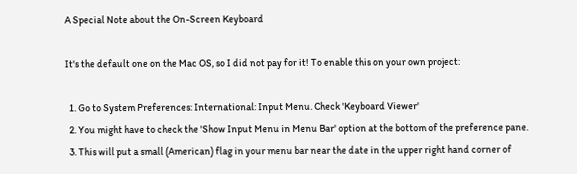A Special Note about the On-Screen Keyboard

It's the default one on the Mac OS, so I did not pay for it! To enable this on your own project:

  1. Go to System Preferences: International: Input Menu. Check 'Keyboard Viewer'
  2. You might have to check the 'Show Input Menu in Menu Bar' option at the bottom of the preference pane.
  3. This will put a small (American) flag in your menu bar near the date in the upper right hand corner of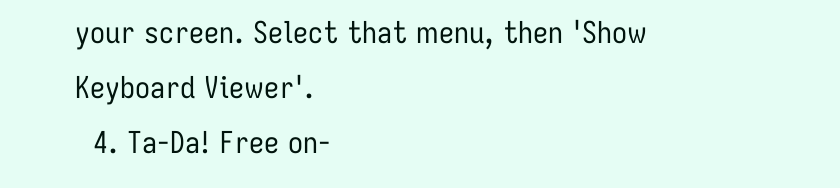your screen. Select that menu, then 'Show Keyboard Viewer'.
  4. Ta-Da! Free on-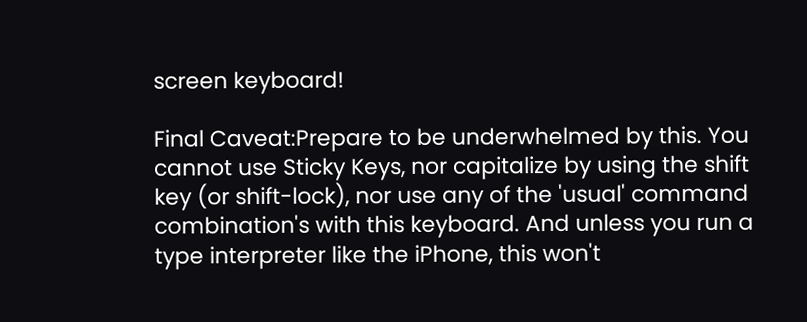screen keyboard!

Final Caveat:Prepare to be underwhelmed by this. You cannot use Sticky Keys, nor capitalize by using the shift key (or shift-lock), nor use any of the 'usual' command combination's with this keyboard. And unless you run a type interpreter like the iPhone, this won't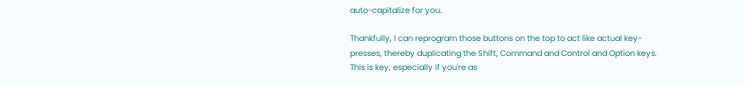auto-capitalize for you.

Thankfully, I can reprogram those buttons on the top to act like actual key-presses, thereby duplicating the Shift, Command and Control and Option keys. This is key, especially if you're as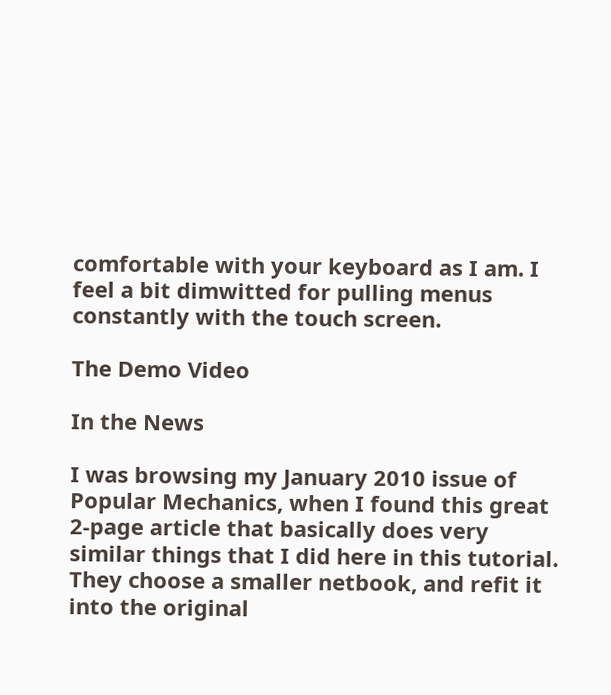comfortable with your keyboard as I am. I feel a bit dimwitted for pulling menus constantly with the touch screen.

The Demo Video

In the News

I was browsing my January 2010 issue of Popular Mechanics, when I found this great 2-page article that basically does very similar things that I did here in this tutorial. They choose a smaller netbook, and refit it into the original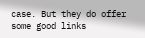case. But they do offer some good links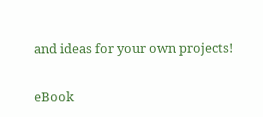and ideas for your own projects!

eBook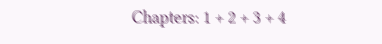Chapters: 1 + 2 + 3 + 4